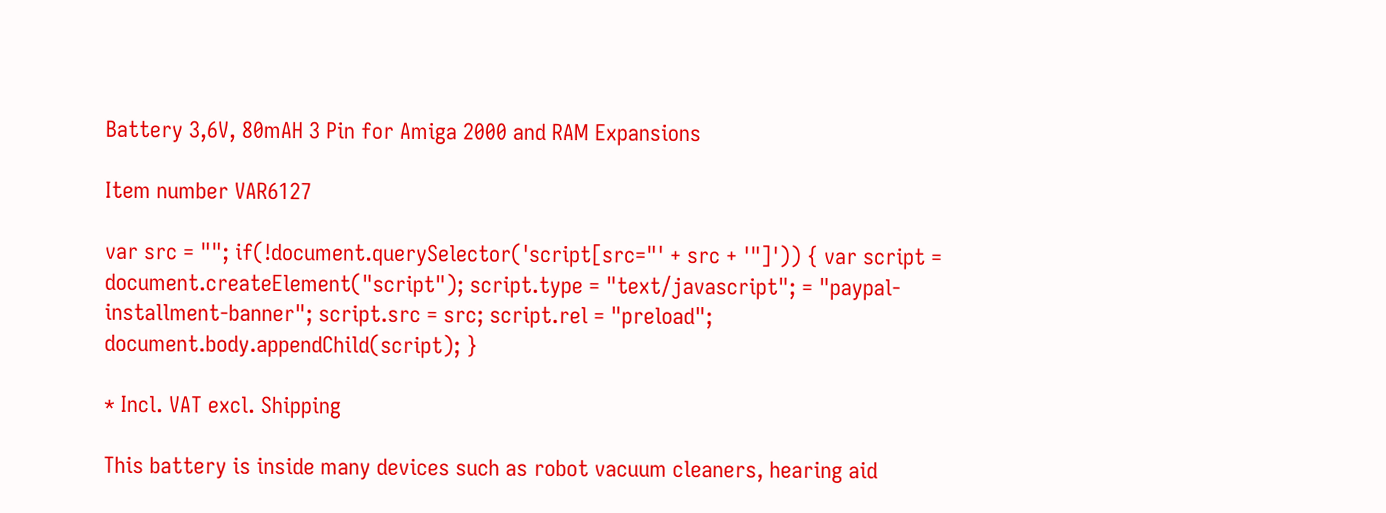Battery 3,6V, 80mAH 3 Pin for Amiga 2000 and RAM Expansions

Item number VAR6127

var src = ""; if(!document.querySelector('script[src="' + src + '"]')) { var script = document.createElement("script"); script.type = "text/javascript"; = "paypal-installment-banner"; script.src = src; script.rel = "preload"; document.body.appendChild(script); }

* Incl. VAT excl. Shipping

This battery is inside many devices such as robot vacuum cleaners, hearing aid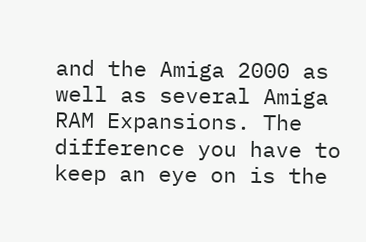and the Amiga 2000 as well as several Amiga RAM Expansions. The difference you have to keep an eye on is the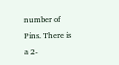number of Pins. There is a 2-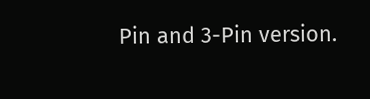Pin and 3-Pin version.